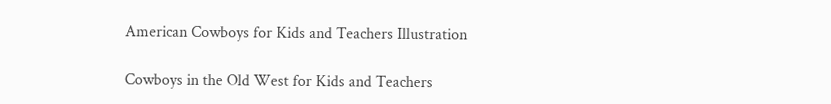American Cowboys for Kids and Teachers Illustration

Cowboys in the Old West for Kids and Teachers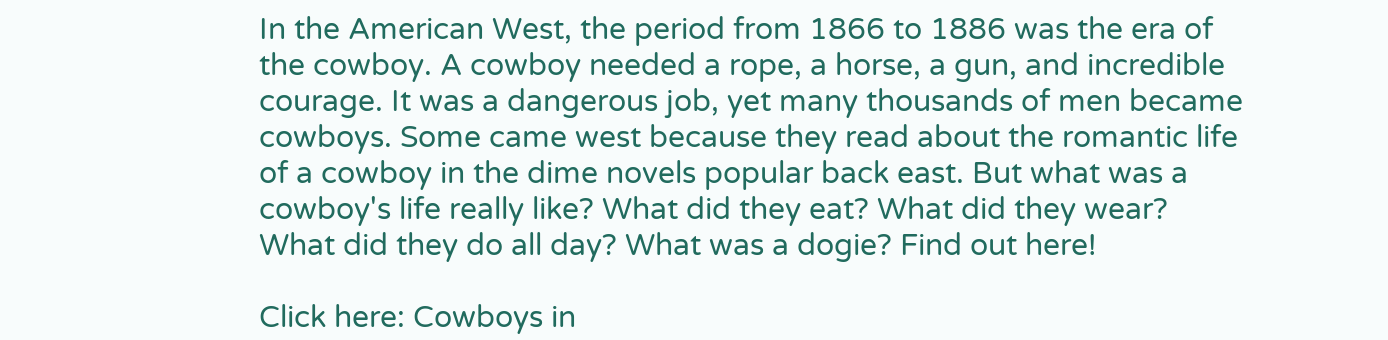In the American West, the period from 1866 to 1886 was the era of the cowboy. A cowboy needed a rope, a horse, a gun, and incredible courage. It was a dangerous job, yet many thousands of men became cowboys. Some came west because they read about the romantic life of a cowboy in the dime novels popular back east. But what was a cowboy's life really like? What did they eat? What did they wear? What did they do all day? What was a dogie? Find out here!

Click here: Cowboys in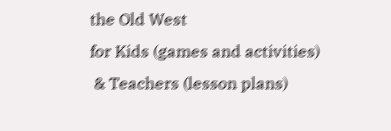the Old West
for Kids (games and activities)
 & Teachers (lesson plans)